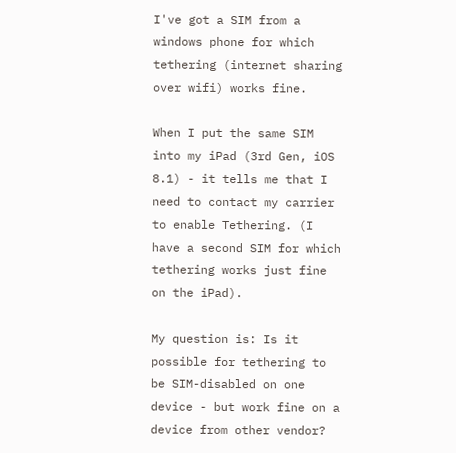I've got a SIM from a windows phone for which tethering (internet sharing over wifi) works fine.

When I put the same SIM into my iPad (3rd Gen, iOS 8.1) - it tells me that I need to contact my carrier to enable Tethering. (I have a second SIM for which tethering works just fine on the iPad).

My question is: Is it possible for tethering to be SIM-disabled on one device - but work fine on a device from other vendor?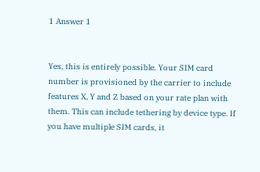1 Answer 1


Yes, this is entirely possible. Your SIM card number is provisioned by the carrier to include features X, Y and Z based on your rate plan with them. This can include tethering by device type. If you have multiple SIM cards, it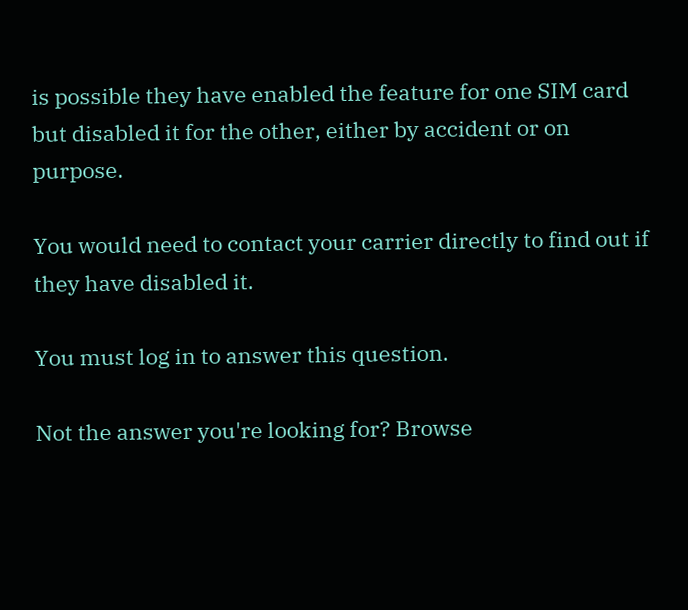is possible they have enabled the feature for one SIM card but disabled it for the other, either by accident or on purpose.

You would need to contact your carrier directly to find out if they have disabled it.

You must log in to answer this question.

Not the answer you're looking for? Browse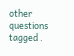other questions tagged .